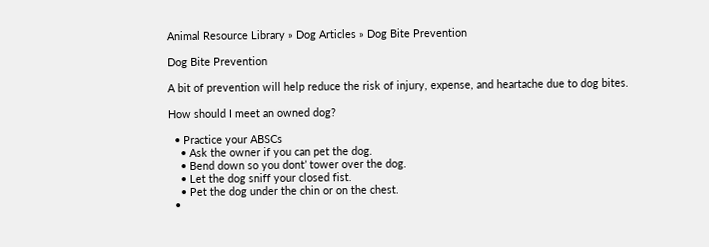Animal Resource Library » Dog Articles » Dog Bite Prevention

Dog Bite Prevention

A bit of prevention will help reduce the risk of injury, expense, and heartache due to dog bites.

How should I meet an owned dog?

  • Practice your ABSCs
    • Ask the owner if you can pet the dog.
    • Bend down so you dont’ tower over the dog.
    • Let the dog sniff your closed fist.
    • Pet the dog under the chin or on the chest.
  •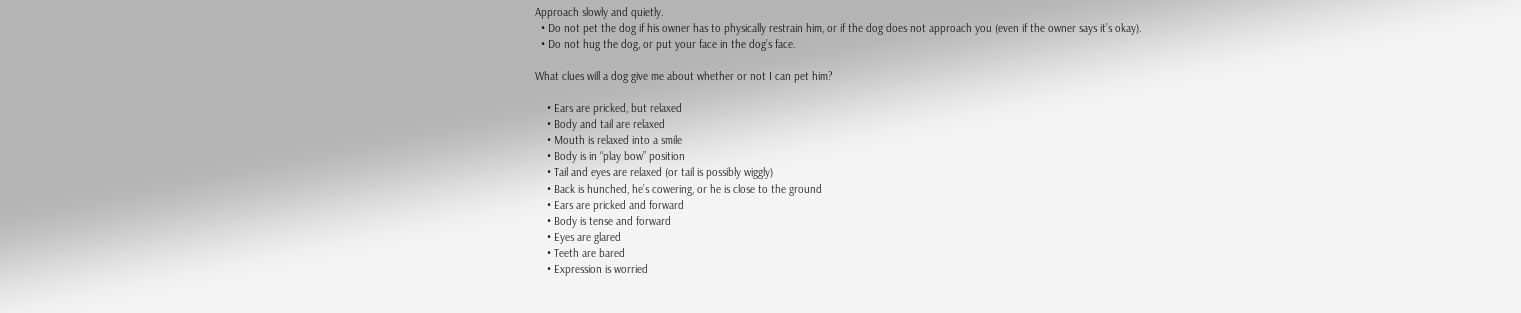Approach slowly and quietly.
  • Do not pet the dog if his owner has to physically restrain him, or if the dog does not approach you (even if the owner says it’s okay).
  • Do not hug the dog, or put your face in the dog’s face.

What clues will a dog give me about whether or not I can pet him?

    • Ears are pricked, but relaxed
    • Body and tail are relaxed
    • Mouth is relaxed into a smile
    • Body is in “play bow” position
    • Tail and eyes are relaxed (or tail is possibly wiggly)
    • Back is hunched, he’s cowering, or he is close to the ground
    • Ears are pricked and forward
    • Body is tense and forward
    • Eyes are glared
    • Teeth are bared
    • Expression is worried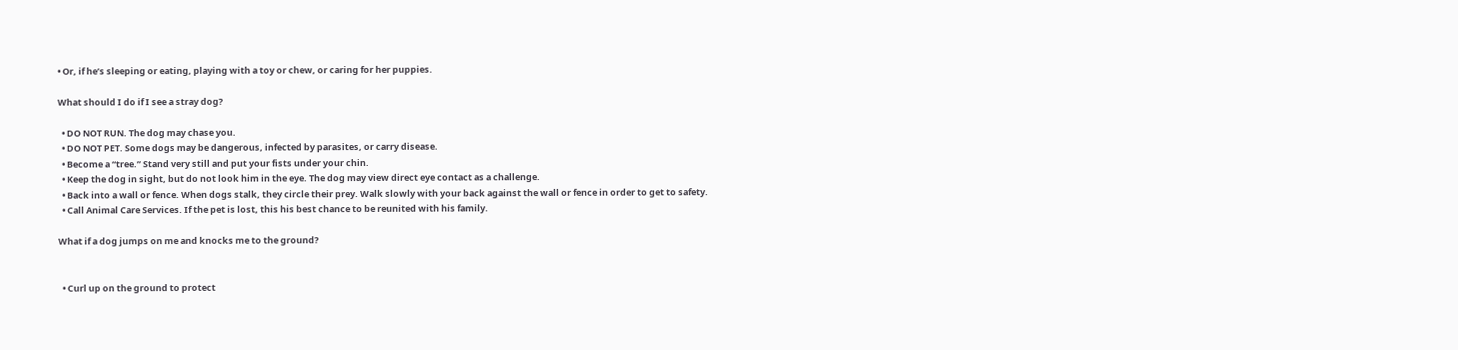• Or, if he’s sleeping or eating, playing with a toy or chew, or caring for her puppies.

What should I do if I see a stray dog?

  • DO NOT RUN. The dog may chase you.
  • DO NOT PET. Some dogs may be dangerous, infected by parasites, or carry disease.
  • Become a “tree.” Stand very still and put your fists under your chin.
  • Keep the dog in sight, but do not look him in the eye. The dog may view direct eye contact as a challenge.
  • Back into a wall or fence. When dogs stalk, they circle their prey. Walk slowly with your back against the wall or fence in order to get to safety.
  • Call Animal Care Services. If the pet is lost, this his best chance to be reunited with his family.

What if a dog jumps on me and knocks me to the ground?


  • Curl up on the ground to protect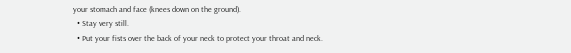your stomach and face (knees down on the ground).
  • Stay very still.
  • Put your fists over the back of your neck to protect your throat and neck.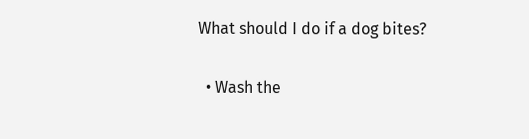What should I do if a dog bites?

  • Wash the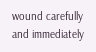wound carefully and immediately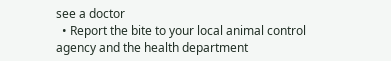see a doctor
  • Report the bite to your local animal control agency and the health department